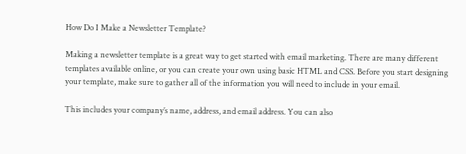How Do I Make a Newsletter Template?

Making a newsletter template is a great way to get started with email marketing. There are many different templates available online, or you can create your own using basic HTML and CSS. Before you start designing your template, make sure to gather all of the information you will need to include in your email.

This includes your company’s name, address, and email address. You can also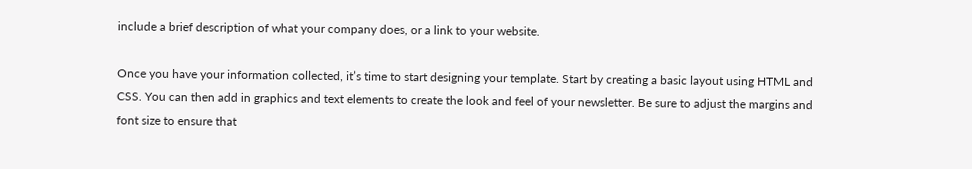include a brief description of what your company does, or a link to your website.

Once you have your information collected, it’s time to start designing your template. Start by creating a basic layout using HTML and CSS. You can then add in graphics and text elements to create the look and feel of your newsletter. Be sure to adjust the margins and font size to ensure that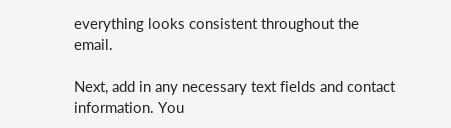everything looks consistent throughout the email.

Next, add in any necessary text fields and contact information. You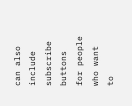can also include subscribe buttons for people who want to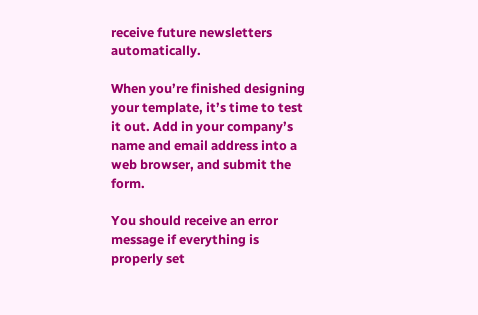receive future newsletters automatically.

When you’re finished designing your template, it’s time to test it out. Add in your company’s name and email address into a web browser, and submit the form.

You should receive an error message if everything is properly set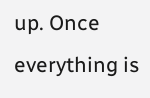up. Once everything is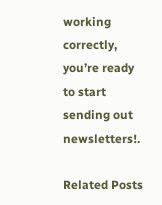working correctly, you’re ready to start sending out newsletters!.

Related Posts